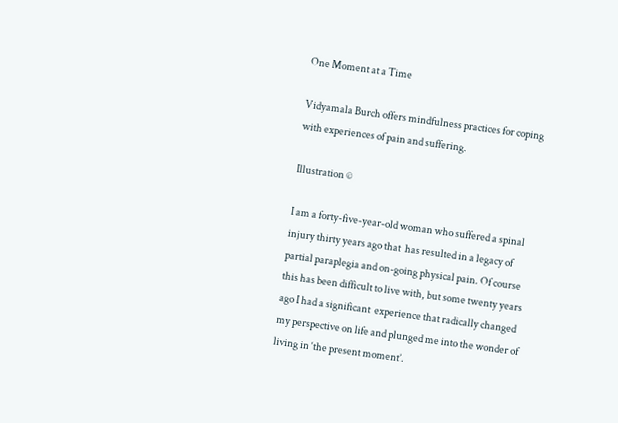One Moment at a Time

Vidyamala Burch offers mindfulness practices for coping with experiences of pain and suffering.

Illustration ©

I am a forty-five-year-old woman who suffered a spinal injury thirty years ago that  has resulted in a legacy of partial paraplegia and on-going physical pain. Of course this has been difficult to live with, but some twenty years ago I had a significant  experience that radically changed my perspective on life and plunged me into the wonder of living in ‘the present moment’.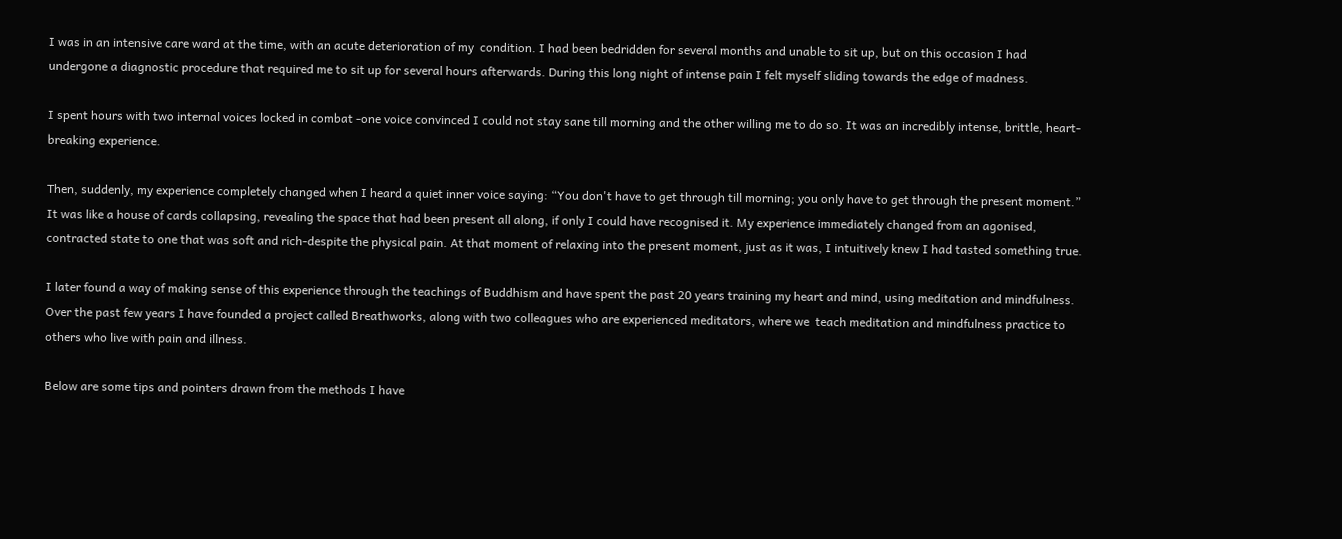I was in an intensive care ward at the time, with an acute deterioration of my  condition. I had been bedridden for several months and unable to sit up, but on this occasion I had undergone a diagnostic procedure that required me to sit up for several hours afterwards. During this long night of intense pain I felt myself sliding towards the edge of madness.

I spent hours with two internal voices locked in combat -one voice convinced I could not stay sane till morning and the other willing me to do so. It was an incredibly intense, brittle, heart-breaking experience.

Then, suddenly, my experience completely changed when I heard a quiet inner voice saying: “You don't have to get through till morning; you only have to get through the present moment.” It was like a house of cards collapsing, revealing the space that had been present all along, if only I could have recognised it. My experience immediately changed from an agonised, contracted state to one that was soft and rich-despite the physical pain. At that moment of relaxing into the present moment, just as it was, I intuitively knew I had tasted something true.

I later found a way of making sense of this experience through the teachings of Buddhism and have spent the past 20 years training my heart and mind, using meditation and mindfulness. Over the past few years I have founded a project called Breathworks, along with two colleagues who are experienced meditators, where we  teach meditation and mindfulness practice to others who live with pain and illness.

Below are some tips and pointers drawn from the methods I have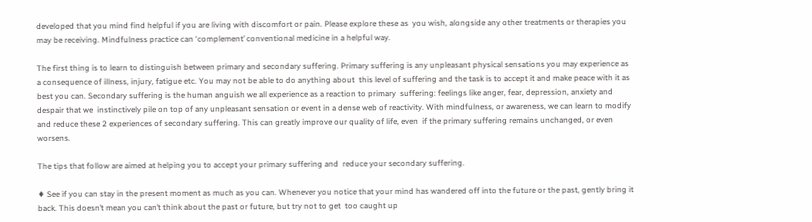developed that you mind find helpful if you are living with discomfort or pain. Please explore these as  you wish, alongside any other treatments or therapies you may be receiving. Mindfulness practice can ‘complement’ conventional medicine in a helpful way.

The first thing is to learn to distinguish between primary and secondary suffering. Primary suffering is any unpleasant physical sensations you may experience as a consequence of illness, injury, fatigue etc. You may not be able to do anything about  this level of suffering and the task is to accept it and make peace with it as best you can. Secondary suffering is the human anguish we all experience as a reaction to primary  suffering: feelings like anger, fear, depression, anxiety and despair that we  instinctively pile on top of any unpleasant sensation or event in a dense web of reactivity. With mindfulness, or awareness, we can learn to modify and reduce these 2 experiences of secondary suffering. This can greatly improve our quality of life, even  if the primary suffering remains unchanged, or even worsens.

The tips that follow are aimed at helping you to accept your primary suffering and  reduce your secondary suffering.

♦ See if you can stay in the present moment as much as you can. Whenever you notice that your mind has wandered off into the future or the past, gently bring it back. This doesn’t mean you can’t think about the past or future, but try not to get  too caught up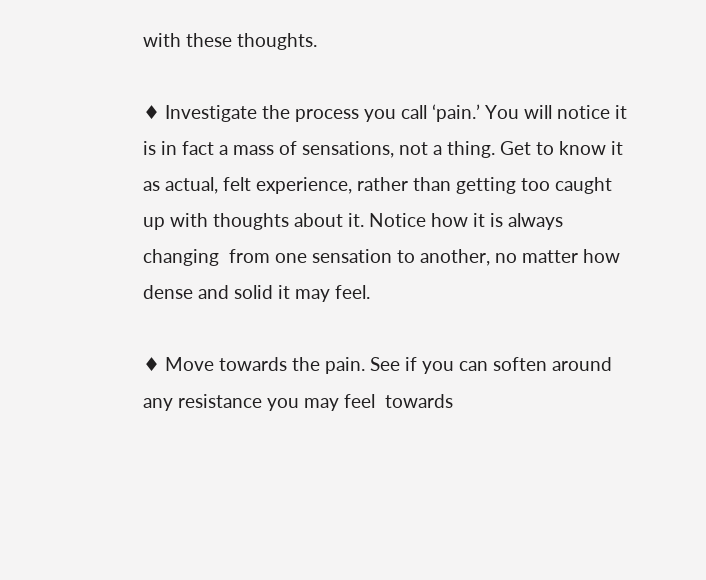with these thoughts.

♦ Investigate the process you call ‘pain.’ You will notice it is in fact a mass of sensations, not a thing. Get to know it as actual, felt experience, rather than getting too caught up with thoughts about it. Notice how it is always changing  from one sensation to another, no matter how dense and solid it may feel.

♦ Move towards the pain. See if you can soften around any resistance you may feel  towards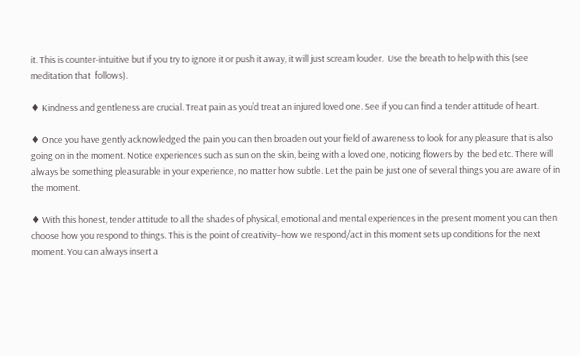it. This is counter-intuitive but if you try to ignore it or push it away, it will just scream louder.  Use the breath to help with this (see meditation that  follows).

♦ Kindness and gentleness are crucial. Treat pain as you’d treat an injured loved one. See if you can find a tender attitude of heart.

♦ Once you have gently acknowledged the pain you can then broaden out your field of awareness to look for any pleasure that is also going on in the moment. Notice experiences such as sun on the skin, being with a loved one, noticing flowers by  the bed etc. There will always be something pleasurable in your experience, no matter how subtle. Let the pain be just one of several things you are aware of in  the moment.

♦ With this honest, tender attitude to all the shades of physical, emotional and mental experiences in the present moment you can then choose how you respond to things. This is the point of creativity–how we respond/act in this moment sets up conditions for the next moment. You can always insert a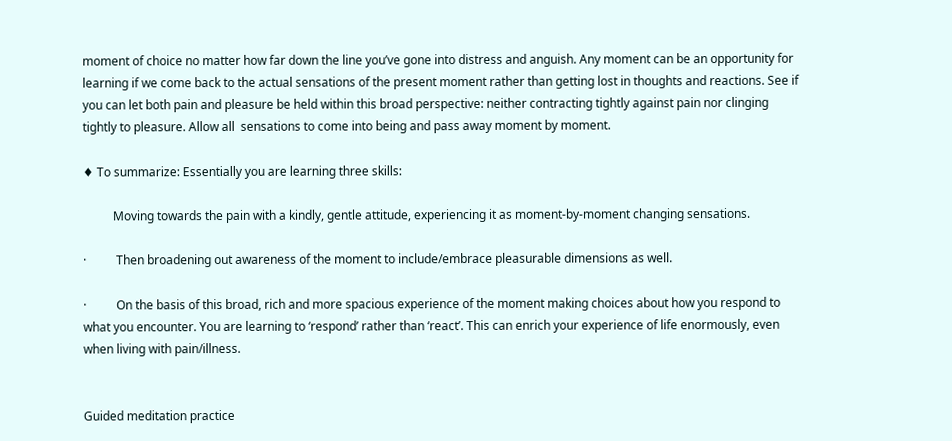moment of choice no matter how far down the line you’ve gone into distress and anguish. Any moment can be an opportunity for learning if we come back to the actual sensations of the present moment rather than getting lost in thoughts and reactions. See if you can let both pain and pleasure be held within this broad perspective: neither contracting tightly against pain nor clinging tightly to pleasure. Allow all  sensations to come into being and pass away moment by moment.

♦ To summarize: Essentially you are learning three skills:

          Moving towards the pain with a kindly, gentle attitude, experiencing it as moment-by-moment changing sensations.

·          Then broadening out awareness of the moment to include/embrace pleasurable dimensions as well.

·          On the basis of this broad, rich and more spacious experience of the moment making choices about how you respond to what you encounter. You are learning to ‘respond’ rather than ‘react’. This can enrich your experience of life enormously, even when living with pain/illness.


Guided meditation practice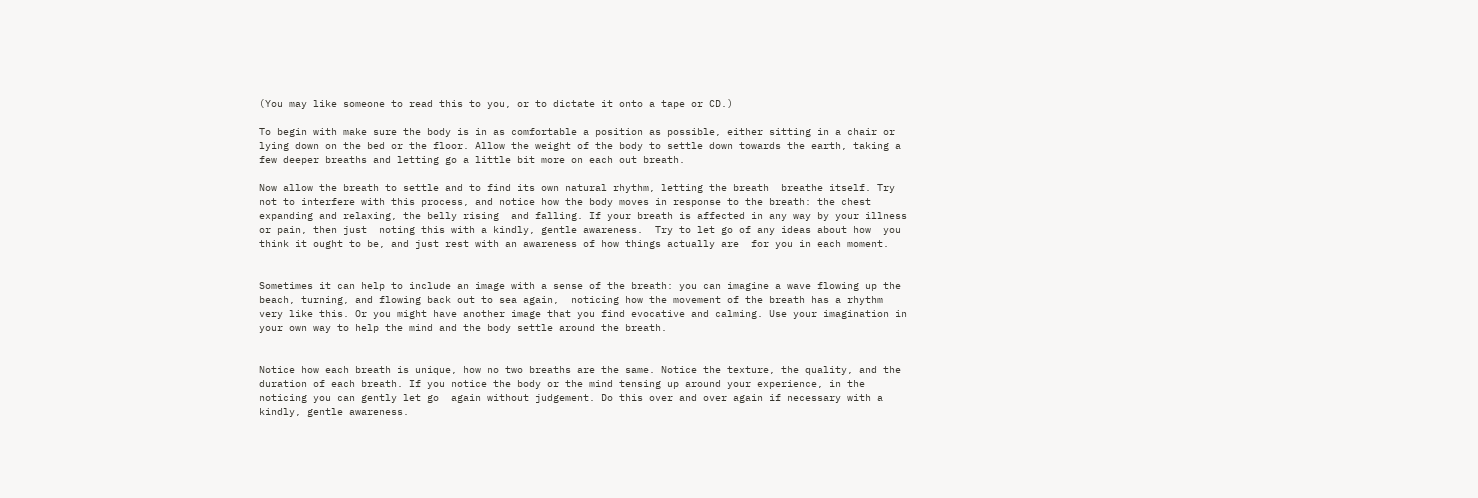(You may like someone to read this to you, or to dictate it onto a tape or CD.)

To begin with make sure the body is in as comfortable a position as possible, either sitting in a chair or lying down on the bed or the floor. Allow the weight of the body to settle down towards the earth, taking a few deeper breaths and letting go a little bit more on each out breath.

Now allow the breath to settle and to find its own natural rhythm, letting the breath  breathe itself. Try not to interfere with this process, and notice how the body moves in response to the breath: the chest expanding and relaxing, the belly rising  and falling. If your breath is affected in any way by your illness or pain, then just  noting this with a kindly, gentle awareness.  Try to let go of any ideas about how  you think it ought to be, and just rest with an awareness of how things actually are  for you in each moment.


Sometimes it can help to include an image with a sense of the breath: you can imagine a wave flowing up the beach, turning, and flowing back out to sea again,  noticing how the movement of the breath has a rhythm very like this. Or you might have another image that you find evocative and calming. Use your imagination in your own way to help the mind and the body settle around the breath.


Notice how each breath is unique, how no two breaths are the same. Notice the texture, the quality, and the duration of each breath. If you notice the body or the mind tensing up around your experience, in the noticing you can gently let go  again without judgement. Do this over and over again if necessary with a kindly, gentle awareness.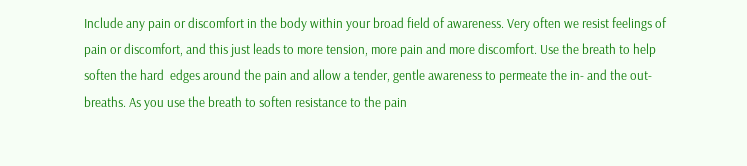Include any pain or discomfort in the body within your broad field of awareness. Very often we resist feelings of pain or discomfort, and this just leads to more tension, more pain and more discomfort. Use the breath to help soften the hard  edges around the pain and allow a tender, gentle awareness to permeate the in- and the out-breaths. As you use the breath to soften resistance to the pain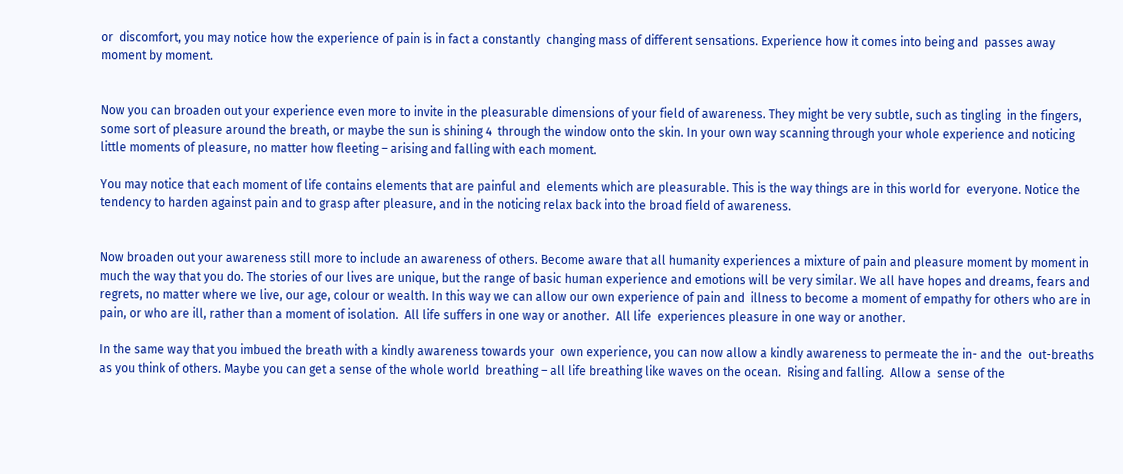or  discomfort, you may notice how the experience of pain is in fact a constantly  changing mass of different sensations. Experience how it comes into being and  passes away moment by moment.


Now you can broaden out your experience even more to invite in the pleasurable dimensions of your field of awareness. They might be very subtle, such as tingling  in the fingers, some sort of pleasure around the breath, or maybe the sun is shining 4  through the window onto the skin. In your own way scanning through your whole experience and noticing little moments of pleasure, no matter how fleeting – arising and falling with each moment.

You may notice that each moment of life contains elements that are painful and  elements which are pleasurable. This is the way things are in this world for  everyone. Notice the tendency to harden against pain and to grasp after pleasure, and in the noticing relax back into the broad field of awareness.


Now broaden out your awareness still more to include an awareness of others. Become aware that all humanity experiences a mixture of pain and pleasure moment by moment in much the way that you do. The stories of our lives are unique, but the range of basic human experience and emotions will be very similar. We all have hopes and dreams, fears and regrets, no matter where we live, our age, colour or wealth. In this way we can allow our own experience of pain and  illness to become a moment of empathy for others who are in pain, or who are ill, rather than a moment of isolation.  All life suffers in one way or another.  All life  experiences pleasure in one way or another.

In the same way that you imbued the breath with a kindly awareness towards your  own experience, you can now allow a kindly awareness to permeate the in- and the  out-breaths as you think of others. Maybe you can get a sense of the whole world  breathing – all life breathing like waves on the ocean.  Rising and falling.  Allow a  sense of the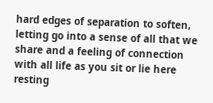hard edges of separation to soften, letting go into a sense of all that we  share and a feeling of connection with all life as you sit or lie here resting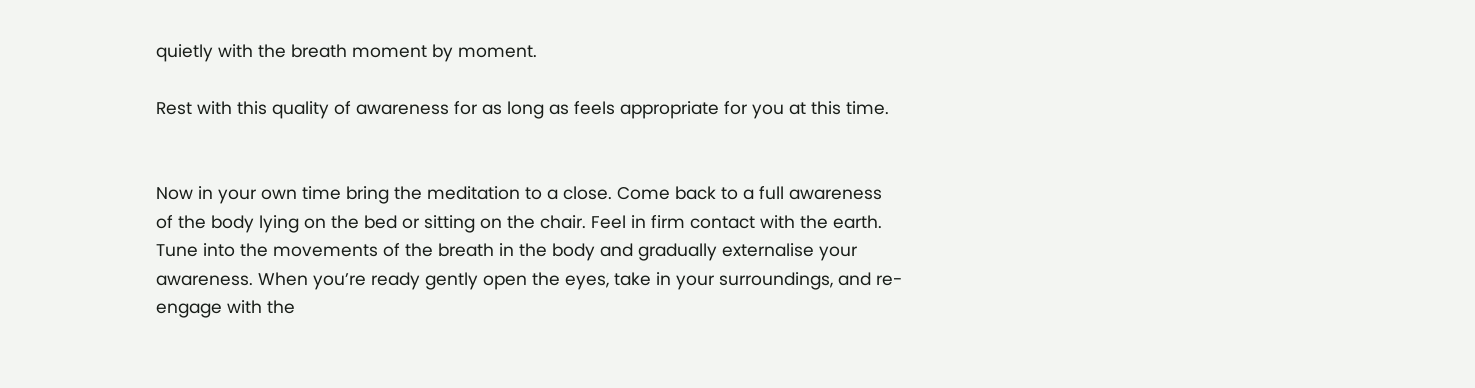quietly with the breath moment by moment.

Rest with this quality of awareness for as long as feels appropriate for you at this time.


Now in your own time bring the meditation to a close. Come back to a full awareness of the body lying on the bed or sitting on the chair. Feel in firm contact with the earth. Tune into the movements of the breath in the body and gradually externalise your awareness. When you’re ready gently open the eyes, take in your surroundings, and re-engage with the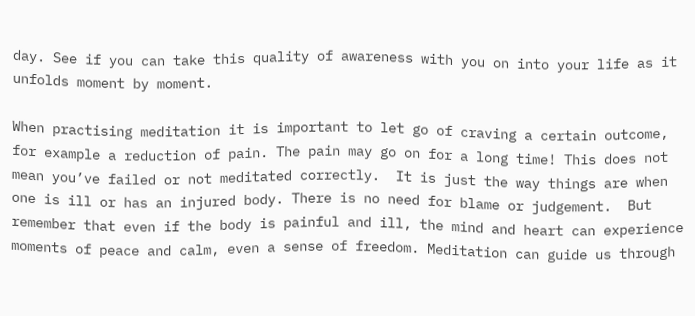day. See if you can take this quality of awareness with you on into your life as it unfolds moment by moment.

When practising meditation it is important to let go of craving a certain outcome, for example a reduction of pain. The pain may go on for a long time! This does not mean you’ve failed or not meditated correctly.  It is just the way things are when one is ill or has an injured body. There is no need for blame or judgement.  But remember that even if the body is painful and ill, the mind and heart can experience moments of peace and calm, even a sense of freedom. Meditation can guide us through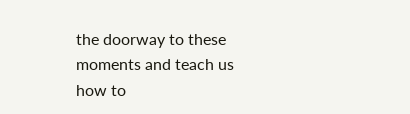the doorway to these moments and teach us how to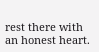rest there with an honest heart.